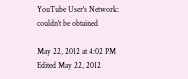YouTube User's Network: couldn't be obtained

May 22, 2012 at 4:02 PM
Edited May 22, 2012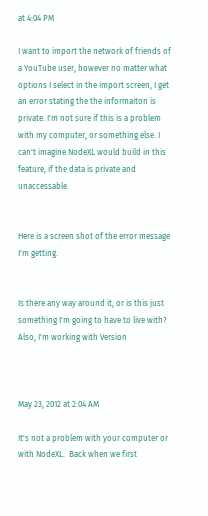at 4:04 PM

I want to import the network of friends of a YouTube user, however no matter what options I select in the import screen, I get an error stating the the informaiton is private. I'm not sure if this is a problem with my computer, or something else. I can't imagine NodeXL would build in this feature, if the data is private and unaccessable.


Here is a screen shot of the error message I'm getting.


Is there any way around it, or is this just something I'm going to have to live with? Also, I'm working with Version



May 23, 2012 at 2:04 AM

It's not a problem with your computer or with NodeXL.  Back when we first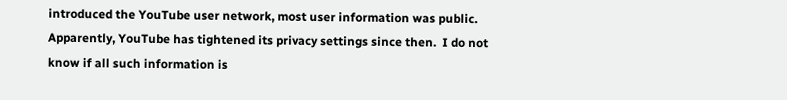introduced the YouTube user network, most user information was public.  Apparently, YouTube has tightened its privacy settings since then.  I do not know if all such information is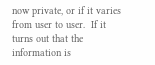now private, or if it varies from user to user.  If it turns out that the information is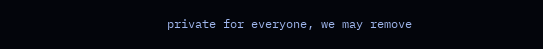private for everyone, we may remove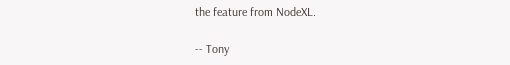the feature from NodeXL.

-- Tony